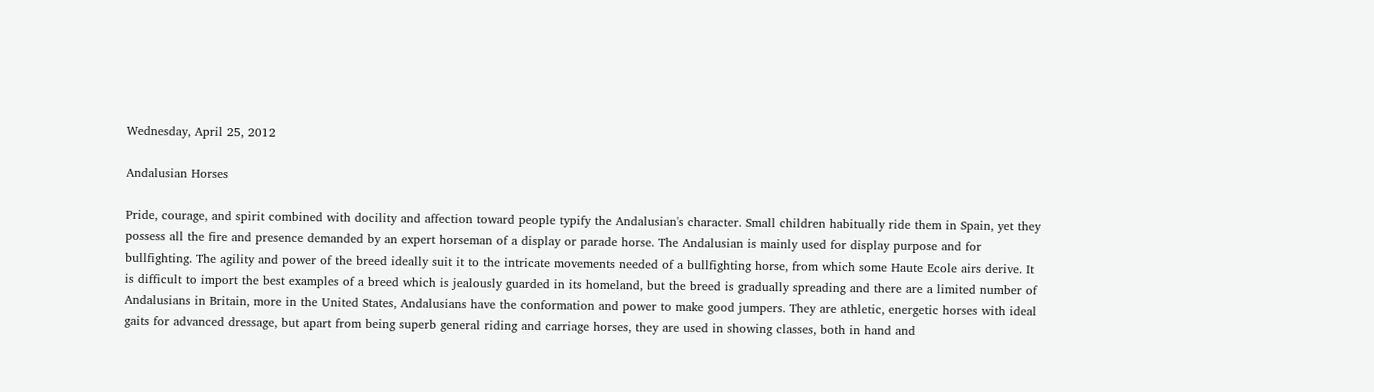Wednesday, April 25, 2012

Andalusian Horses

Pride, courage, and spirit combined with docility and affection toward people typify the Andalusian's character. Small children habitually ride them in Spain, yet they possess all the fire and presence demanded by an expert horseman of a display or parade horse. The Andalusian is mainly used for display purpose and for bullfighting. The agility and power of the breed ideally suit it to the intricate movements needed of a bullfighting horse, from which some Haute Ecole airs derive. It is difficult to import the best examples of a breed which is jealously guarded in its homeland, but the breed is gradually spreading and there are a limited number of Andalusians in Britain, more in the United States, Andalusians have the conformation and power to make good jumpers. They are athletic, energetic horses with ideal gaits for advanced dressage, but apart from being superb general riding and carriage horses, they are used in showing classes, both in hand and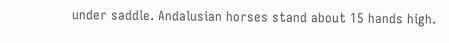under saddle. Andalusian horses stand about 15 hands high.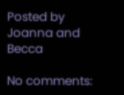Posted by Joanna and Becca

No comments: